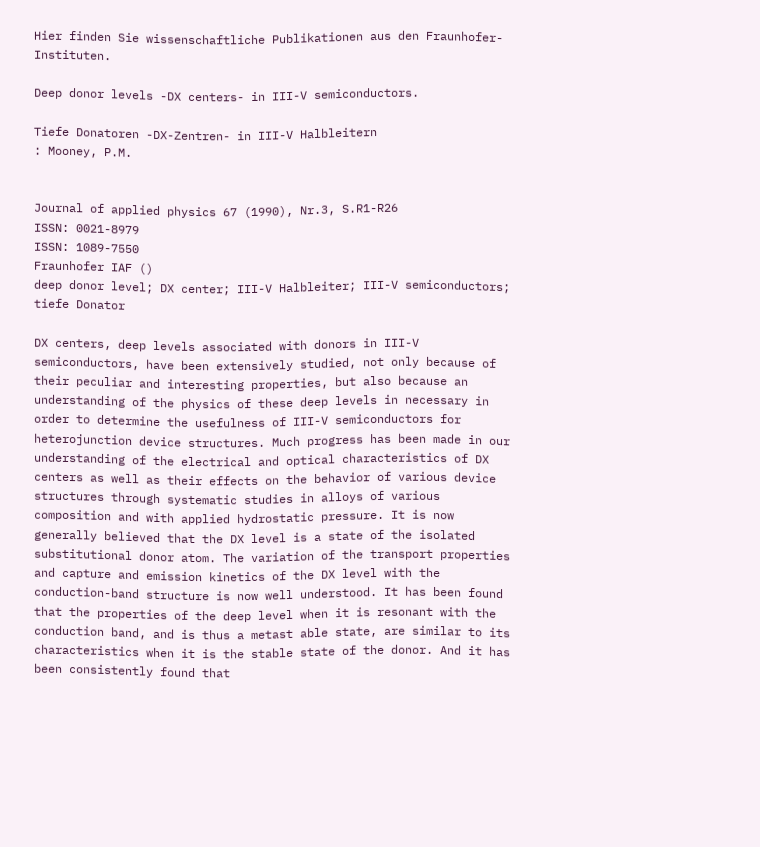Hier finden Sie wissenschaftliche Publikationen aus den Fraunhofer-Instituten.

Deep donor levels -DX centers- in III-V semiconductors.

Tiefe Donatoren -DX-Zentren- in III-V Halbleitern
: Mooney, P.M.


Journal of applied physics 67 (1990), Nr.3, S.R1-R26
ISSN: 0021-8979
ISSN: 1089-7550
Fraunhofer IAF ()
deep donor level; DX center; III-V Halbleiter; III-V semiconductors; tiefe Donator

DX centers, deep levels associated with donors in III-V semiconductors, have been extensively studied, not only because of their peculiar and interesting properties, but also because an understanding of the physics of these deep levels in necessary in order to determine the usefulness of III-V semiconductors for heterojunction device structures. Much progress has been made in our understanding of the electrical and optical characteristics of DX centers as well as their effects on the behavior of various device structures through systematic studies in alloys of various composition and with applied hydrostatic pressure. It is now generally believed that the DX level is a state of the isolated substitutional donor atom. The variation of the transport properties and capture and emission kinetics of the DX level with the conduction-band structure is now well understood. It has been found that the properties of the deep level when it is resonant with the conduction band, and is thus a metast able state, are similar to its characteristics when it is the stable state of the donor. And it has been consistently found that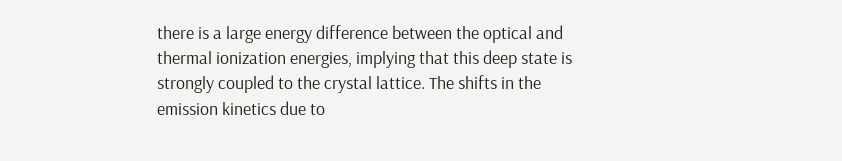there is a large energy difference between the optical and thermal ionization energies, implying that this deep state is strongly coupled to the crystal lattice. The shifts in the emission kinetics due to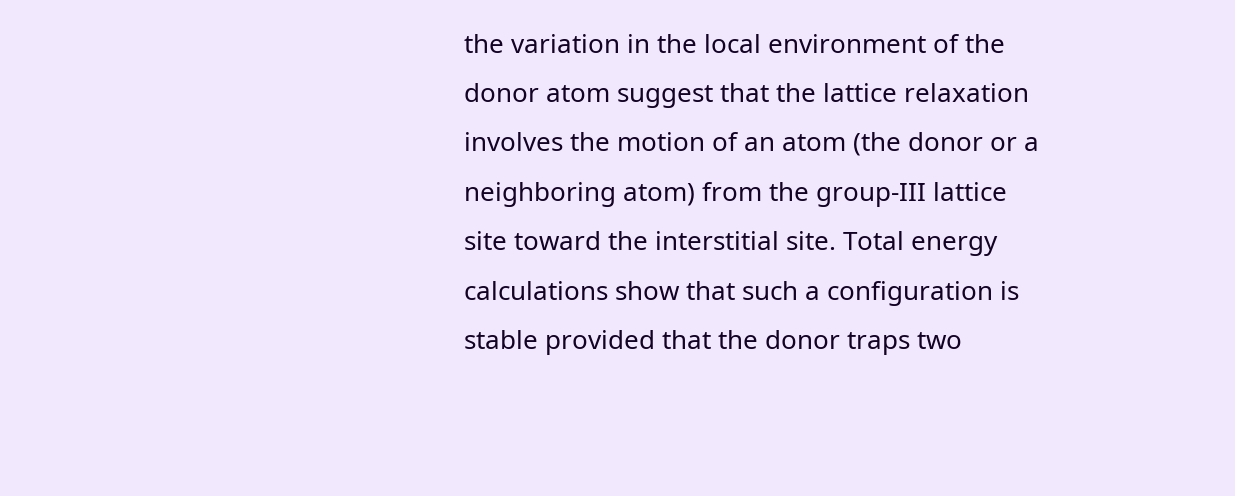the variation in the local environment of the donor atom suggest that the lattice relaxation involves the motion of an atom (the donor or a neighboring atom) from the group-III lattice site toward the interstitial site. Total energy calculations show that such a configuration is stable provided that the donor traps two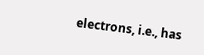electrons, i.e., has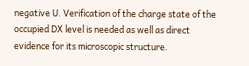negative U. Verification of the charge state of the occupied DX level is needed as well as direct evidence for its microscopic structure.